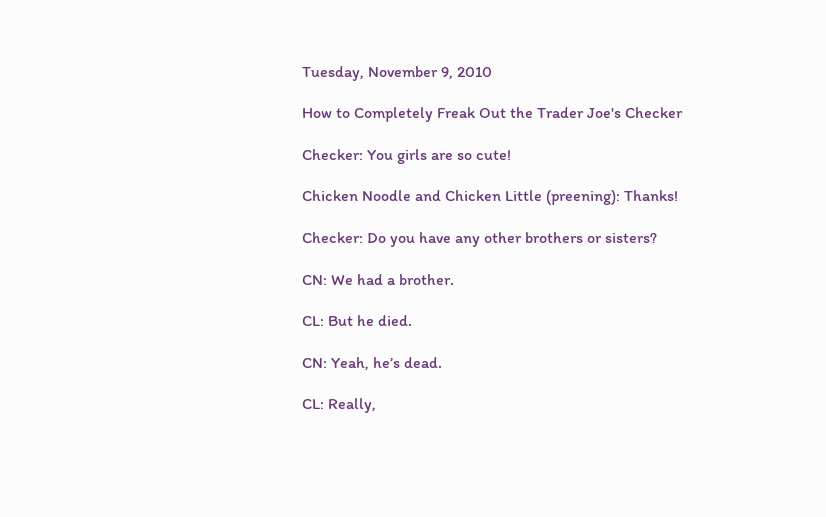Tuesday, November 9, 2010

How to Completely Freak Out the Trader Joe's Checker

Checker: You girls are so cute!

Chicken Noodle and Chicken Little (preening): Thanks!

Checker: Do you have any other brothers or sisters?

CN: We had a brother.

CL: But he died.

CN: Yeah, he’s dead.

CL: Really,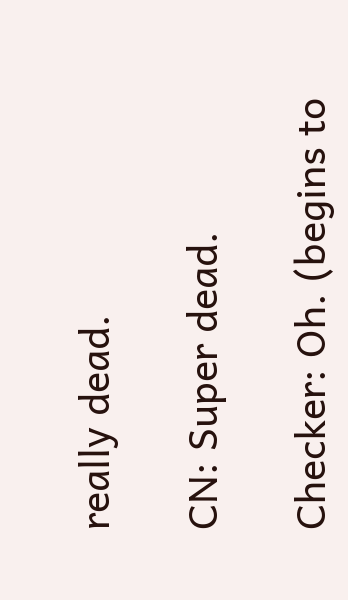really dead.

CN: Super dead.

Checker: Oh. (begins to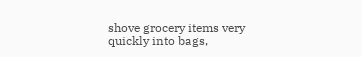shove grocery items very quickly into bags,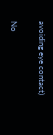avoiding eye contact)

No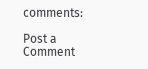comments:

Post a Comment